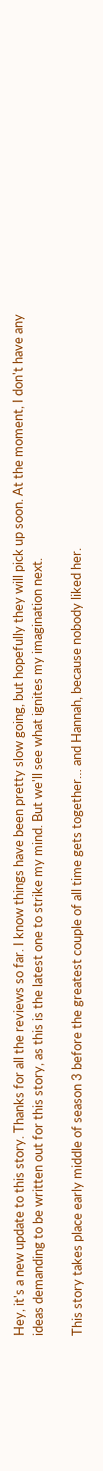Hey, it's a new update to this story. Thanks for all the reviews so far. I know things have been pretty slow going, but hopefully they will pick up soon. At the moment, I don't have any ideas demanding to be written out for this story, as this is the latest one to strike my mind. But we'll see what ignites my imagination next.

This story takes place early middle of season 3 before the greatest couple of all time gets together… and Hannah, because nobody liked her.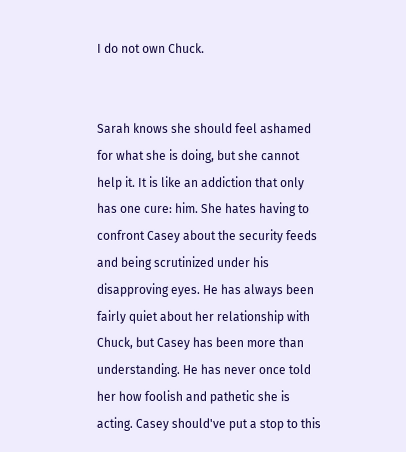I do not own Chuck.


Sarah knows she should feel ashamed for what she is doing, but she cannot help it. It is like an addiction that only has one cure: him. She hates having to confront Casey about the security feeds and being scrutinized under his disapproving eyes. He has always been fairly quiet about her relationship with Chuck, but Casey has been more than understanding. He has never once told her how foolish and pathetic she is acting. Casey should've put a stop to this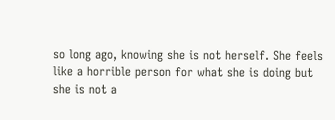so long ago, knowing she is not herself. She feels like a horrible person for what she is doing but she is not a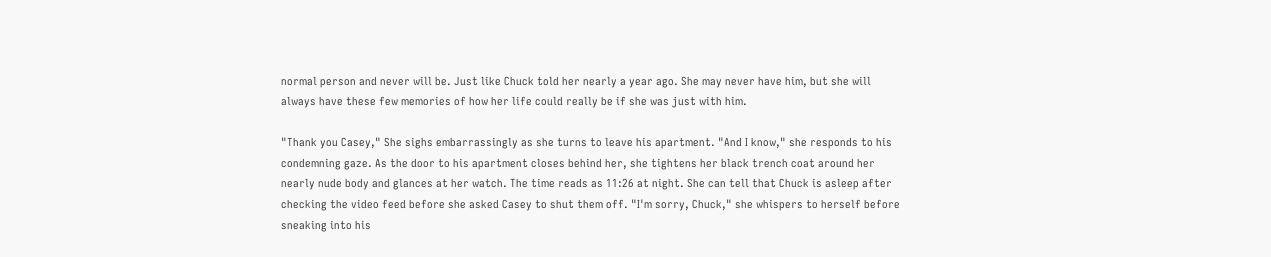normal person and never will be. Just like Chuck told her nearly a year ago. She may never have him, but she will always have these few memories of how her life could really be if she was just with him.

"Thank you Casey," She sighs embarrassingly as she turns to leave his apartment. "And I know," she responds to his condemning gaze. As the door to his apartment closes behind her, she tightens her black trench coat around her nearly nude body and glances at her watch. The time reads as 11:26 at night. She can tell that Chuck is asleep after checking the video feed before she asked Casey to shut them off. "I'm sorry, Chuck," she whispers to herself before sneaking into his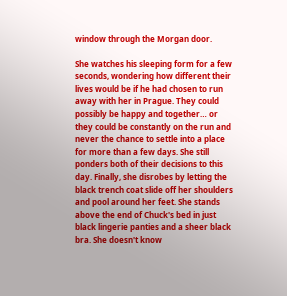window through the Morgan door.

She watches his sleeping form for a few seconds, wondering how different their lives would be if he had chosen to run away with her in Prague. They could possibly be happy and together… or they could be constantly on the run and never the chance to settle into a place for more than a few days. She still ponders both of their decisions to this day. Finally, she disrobes by letting the black trench coat slide off her shoulders and pool around her feet. She stands above the end of Chuck's bed in just black lingerie panties and a sheer black bra. She doesn't know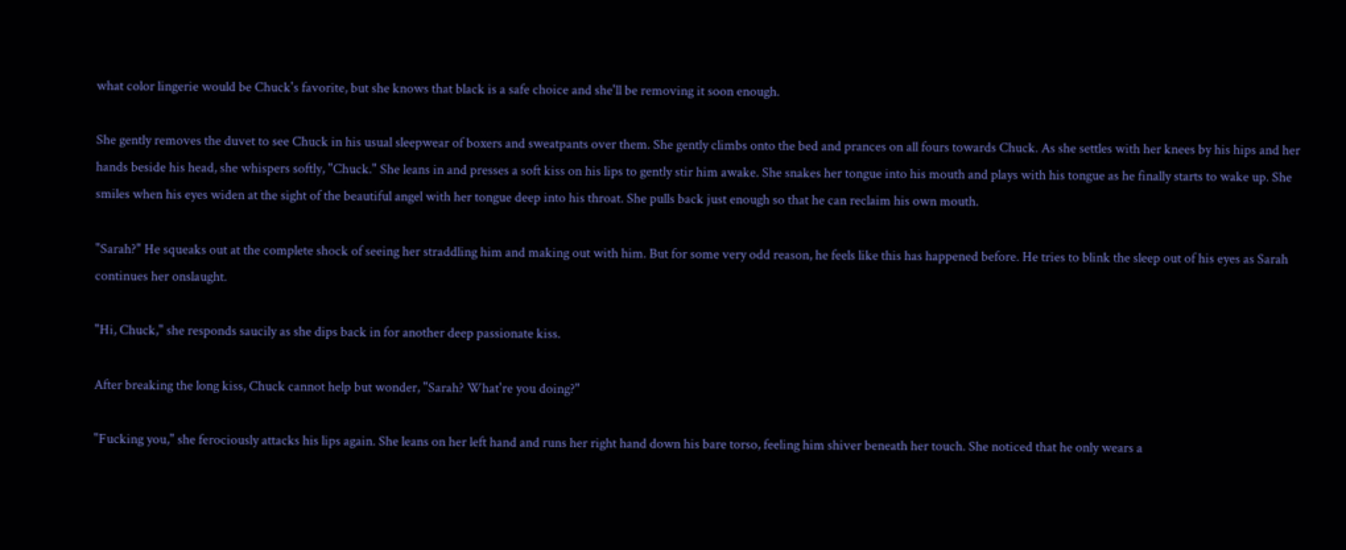what color lingerie would be Chuck's favorite, but she knows that black is a safe choice and she'll be removing it soon enough.

She gently removes the duvet to see Chuck in his usual sleepwear of boxers and sweatpants over them. She gently climbs onto the bed and prances on all fours towards Chuck. As she settles with her knees by his hips and her hands beside his head, she whispers softly, "Chuck." She leans in and presses a soft kiss on his lips to gently stir him awake. She snakes her tongue into his mouth and plays with his tongue as he finally starts to wake up. She smiles when his eyes widen at the sight of the beautiful angel with her tongue deep into his throat. She pulls back just enough so that he can reclaim his own mouth.

"Sarah?" He squeaks out at the complete shock of seeing her straddling him and making out with him. But for some very odd reason, he feels like this has happened before. He tries to blink the sleep out of his eyes as Sarah continues her onslaught.

"Hi, Chuck," she responds saucily as she dips back in for another deep passionate kiss.

After breaking the long kiss, Chuck cannot help but wonder, "Sarah? What're you doing?"

"Fucking you," she ferociously attacks his lips again. She leans on her left hand and runs her right hand down his bare torso, feeling him shiver beneath her touch. She noticed that he only wears a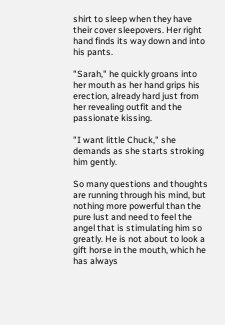shirt to sleep when they have their cover sleepovers. Her right hand finds its way down and into his pants.

"Sarah," he quickly groans into her mouth as her hand grips his erection, already hard just from her revealing outfit and the passionate kissing.

"I want little Chuck," she demands as she starts stroking him gently.

So many questions and thoughts are running through his mind, but nothing more powerful than the pure lust and need to feel the angel that is stimulating him so greatly. He is not about to look a gift horse in the mouth, which he has always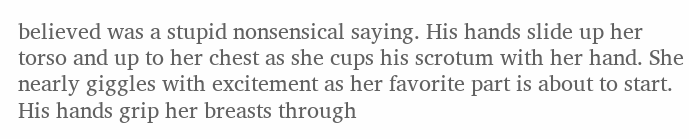believed was a stupid nonsensical saying. His hands slide up her torso and up to her chest as she cups his scrotum with her hand. She nearly giggles with excitement as her favorite part is about to start. His hands grip her breasts through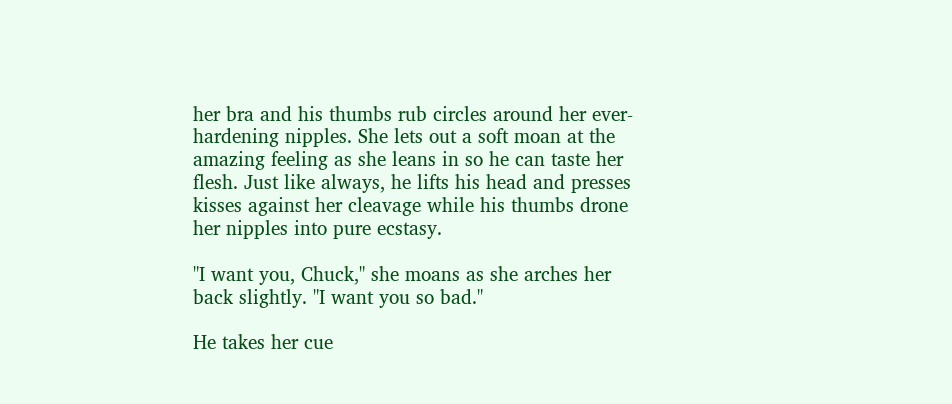her bra and his thumbs rub circles around her ever-hardening nipples. She lets out a soft moan at the amazing feeling as she leans in so he can taste her flesh. Just like always, he lifts his head and presses kisses against her cleavage while his thumbs drone her nipples into pure ecstasy.

"I want you, Chuck," she moans as she arches her back slightly. "I want you so bad."

He takes her cue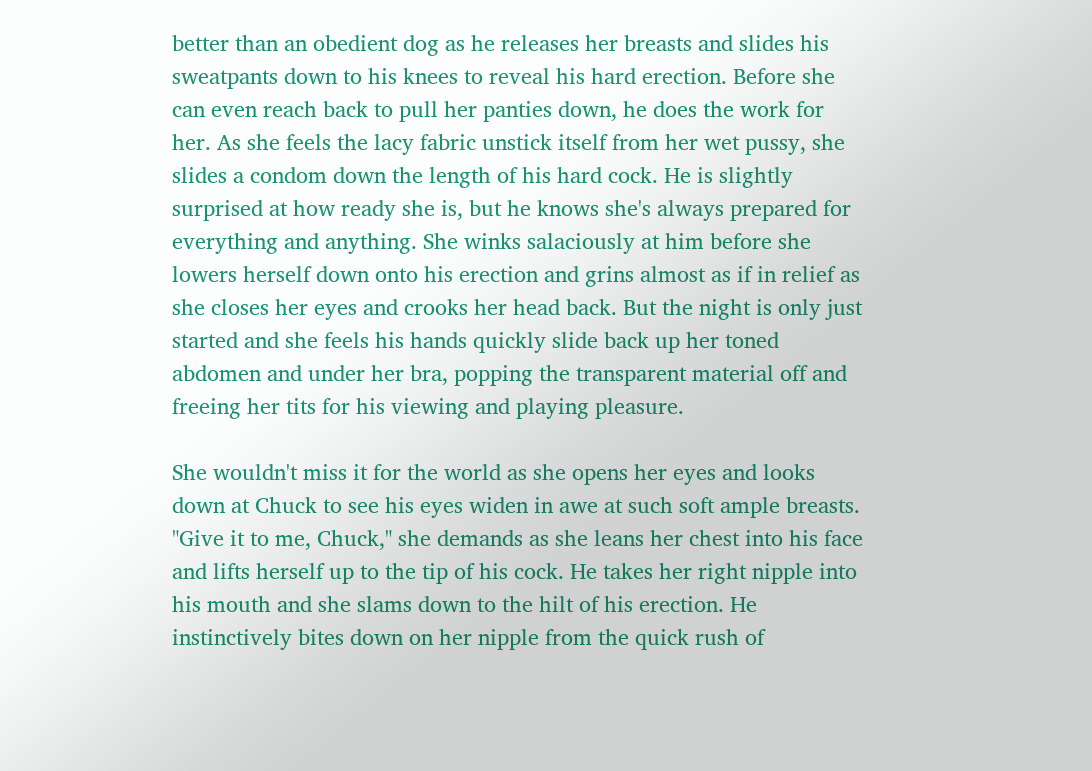better than an obedient dog as he releases her breasts and slides his sweatpants down to his knees to reveal his hard erection. Before she can even reach back to pull her panties down, he does the work for her. As she feels the lacy fabric unstick itself from her wet pussy, she slides a condom down the length of his hard cock. He is slightly surprised at how ready she is, but he knows she's always prepared for everything and anything. She winks salaciously at him before she lowers herself down onto his erection and grins almost as if in relief as she closes her eyes and crooks her head back. But the night is only just started and she feels his hands quickly slide back up her toned abdomen and under her bra, popping the transparent material off and freeing her tits for his viewing and playing pleasure.

She wouldn't miss it for the world as she opens her eyes and looks down at Chuck to see his eyes widen in awe at such soft ample breasts. "Give it to me, Chuck," she demands as she leans her chest into his face and lifts herself up to the tip of his cock. He takes her right nipple into his mouth and she slams down to the hilt of his erection. He instinctively bites down on her nipple from the quick rush of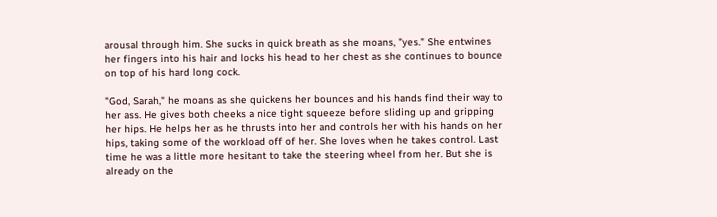arousal through him. She sucks in quick breath as she moans, "yes." She entwines her fingers into his hair and locks his head to her chest as she continues to bounce on top of his hard long cock.

"God, Sarah," he moans as she quickens her bounces and his hands find their way to her ass. He gives both cheeks a nice tight squeeze before sliding up and gripping her hips. He helps her as he thrusts into her and controls her with his hands on her hips, taking some of the workload off of her. She loves when he takes control. Last time he was a little more hesitant to take the steering wheel from her. But she is already on the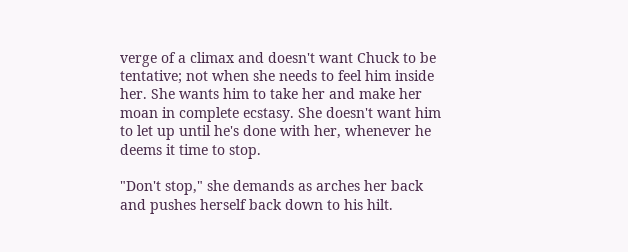verge of a climax and doesn't want Chuck to be tentative; not when she needs to feel him inside her. She wants him to take her and make her moan in complete ecstasy. She doesn't want him to let up until he's done with her, whenever he deems it time to stop.

"Don't stop," she demands as arches her back and pushes herself back down to his hilt.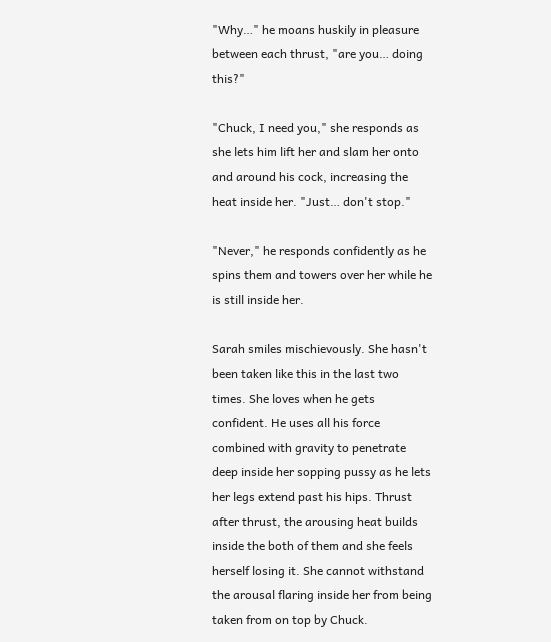"Why…" he moans huskily in pleasure between each thrust, "are you… doing this?"

"Chuck, I need you," she responds as she lets him lift her and slam her onto and around his cock, increasing the heat inside her. "Just… don't stop."

"Never," he responds confidently as he spins them and towers over her while he is still inside her.

Sarah smiles mischievously. She hasn't been taken like this in the last two times. She loves when he gets confident. He uses all his force combined with gravity to penetrate deep inside her sopping pussy as he lets her legs extend past his hips. Thrust after thrust, the arousing heat builds inside the both of them and she feels herself losing it. She cannot withstand the arousal flaring inside her from being taken from on top by Chuck.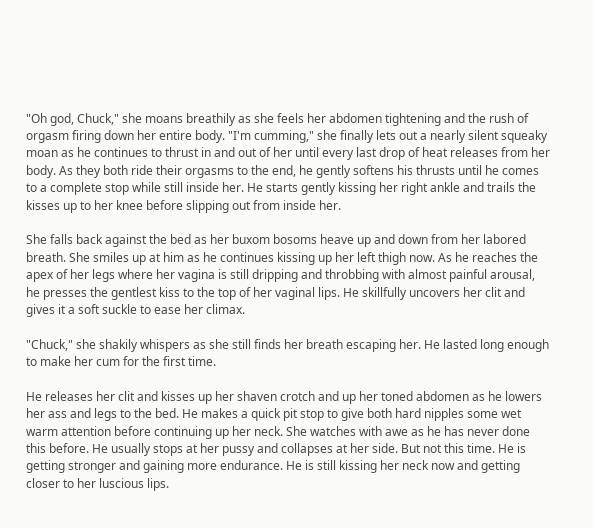"Oh god, Chuck," she moans breathily as she feels her abdomen tightening and the rush of orgasm firing down her entire body. "I'm cumming," she finally lets out a nearly silent squeaky moan as he continues to thrust in and out of her until every last drop of heat releases from her body. As they both ride their orgasms to the end, he gently softens his thrusts until he comes to a complete stop while still inside her. He starts gently kissing her right ankle and trails the kisses up to her knee before slipping out from inside her.

She falls back against the bed as her buxom bosoms heave up and down from her labored breath. She smiles up at him as he continues kissing up her left thigh now. As he reaches the apex of her legs where her vagina is still dripping and throbbing with almost painful arousal, he presses the gentlest kiss to the top of her vaginal lips. He skillfully uncovers her clit and gives it a soft suckle to ease her climax.

"Chuck," she shakily whispers as she still finds her breath escaping her. He lasted long enough to make her cum for the first time.

He releases her clit and kisses up her shaven crotch and up her toned abdomen as he lowers her ass and legs to the bed. He makes a quick pit stop to give both hard nipples some wet warm attention before continuing up her neck. She watches with awe as he has never done this before. He usually stops at her pussy and collapses at her side. But not this time. He is getting stronger and gaining more endurance. He is still kissing her neck now and getting closer to her luscious lips.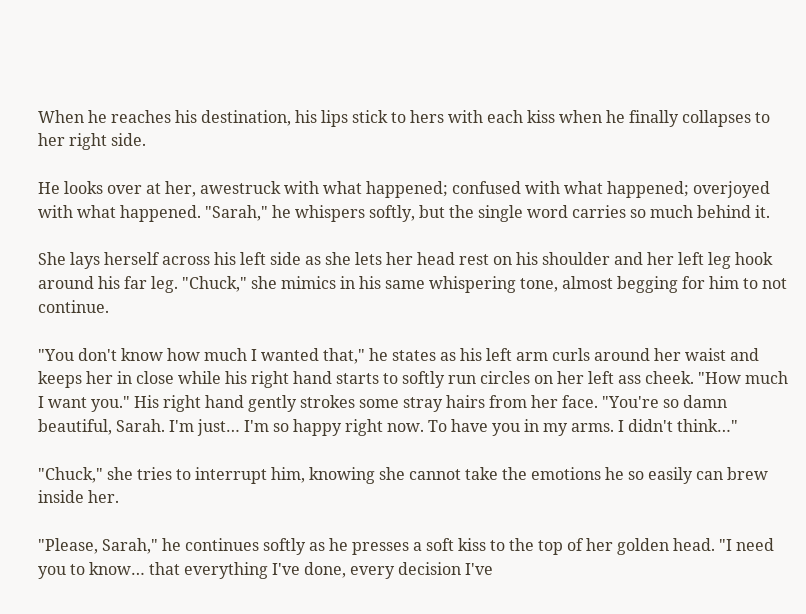When he reaches his destination, his lips stick to hers with each kiss when he finally collapses to her right side.

He looks over at her, awestruck with what happened; confused with what happened; overjoyed with what happened. "Sarah," he whispers softly, but the single word carries so much behind it.

She lays herself across his left side as she lets her head rest on his shoulder and her left leg hook around his far leg. "Chuck," she mimics in his same whispering tone, almost begging for him to not continue.

"You don't know how much I wanted that," he states as his left arm curls around her waist and keeps her in close while his right hand starts to softly run circles on her left ass cheek. "How much I want you." His right hand gently strokes some stray hairs from her face. "You're so damn beautiful, Sarah. I'm just… I'm so happy right now. To have you in my arms. I didn't think…"

"Chuck," she tries to interrupt him, knowing she cannot take the emotions he so easily can brew inside her.

"Please, Sarah," he continues softly as he presses a soft kiss to the top of her golden head. "I need you to know… that everything I've done, every decision I've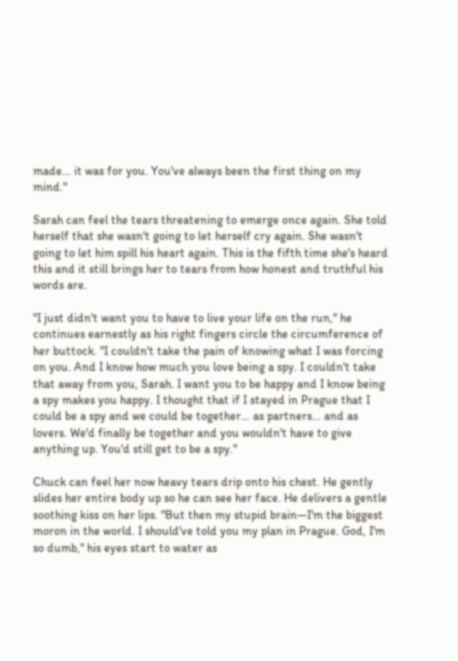made… it was for you. You've always been the first thing on my mind."

Sarah can feel the tears threatening to emerge once again. She told herself that she wasn't going to let herself cry again. She wasn't going to let him spill his heart again. This is the fifth time she's heard this and it still brings her to tears from how honest and truthful his words are.

"I just didn't want you to have to live your life on the run," he continues earnestly as his right fingers circle the circumference of her buttock. "I couldn't take the pain of knowing what I was forcing on you. And I know how much you love being a spy. I couldn't take that away from you, Sarah. I want you to be happy and I know being a spy makes you happy. I thought that if I stayed in Prague that I could be a spy and we could be together… as partners… and as lovers. We'd finally be together and you wouldn't have to give anything up. You'd still get to be a spy."

Chuck can feel her now heavy tears drip onto his chest. He gently slides her entire body up so he can see her face. He delivers a gentle soothing kiss on her lips. "But then my stupid brain—I'm the biggest moron in the world. I should've told you my plan in Prague. God, I'm so dumb," his eyes start to water as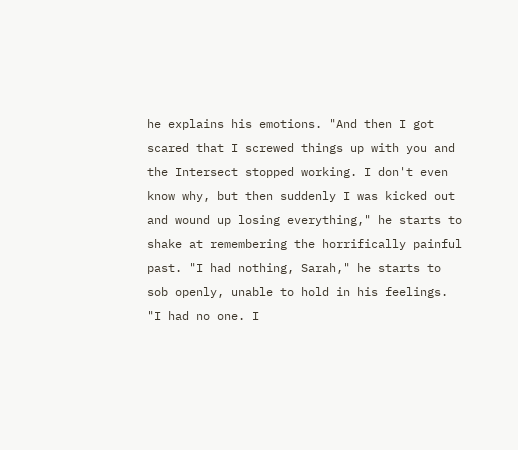he explains his emotions. "And then I got scared that I screwed things up with you and the Intersect stopped working. I don't even know why, but then suddenly I was kicked out and wound up losing everything," he starts to shake at remembering the horrifically painful past. "I had nothing, Sarah," he starts to sob openly, unable to hold in his feelings. "I had no one. I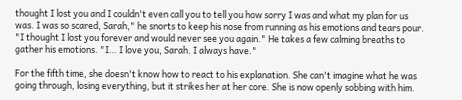thought I lost you and I couldn't even call you to tell you how sorry I was and what my plan for us was. I was so scared, Sarah," he snorts to keep his nose from running as his emotions and tears pour. "I thought I lost you forever and would never see you again." He takes a few calming breaths to gather his emotions. "I… I love you, Sarah. I always have."

For the fifth time, she doesn't know how to react to his explanation. She can't imagine what he was going through, losing everything, but it strikes her at her core. She is now openly sobbing with him.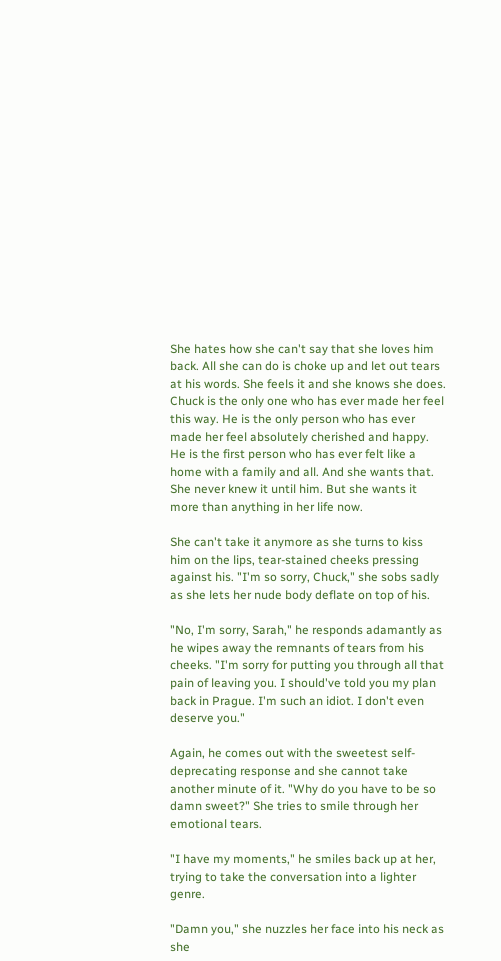She hates how she can't say that she loves him back. All she can do is choke up and let out tears at his words. She feels it and she knows she does. Chuck is the only one who has ever made her feel this way. He is the only person who has ever made her feel absolutely cherished and happy. He is the first person who has ever felt like a home with a family and all. And she wants that. She never knew it until him. But she wants it more than anything in her life now.

She can't take it anymore as she turns to kiss him on the lips, tear-stained cheeks pressing against his. "I'm so sorry, Chuck," she sobs sadly as she lets her nude body deflate on top of his.

"No, I'm sorry, Sarah," he responds adamantly as he wipes away the remnants of tears from his cheeks. "I'm sorry for putting you through all that pain of leaving you. I should've told you my plan back in Prague. I'm such an idiot. I don't even deserve you."

Again, he comes out with the sweetest self-deprecating response and she cannot take another minute of it. "Why do you have to be so damn sweet?" She tries to smile through her emotional tears.

"I have my moments," he smiles back up at her, trying to take the conversation into a lighter genre.

"Damn you," she nuzzles her face into his neck as she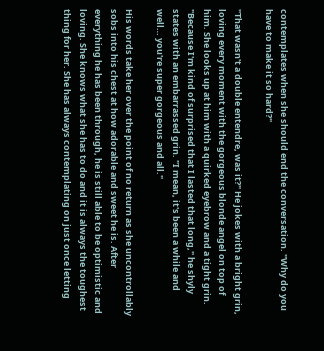contemplates when she should end the conversation. "Why do you have to make it so hard?"

"That wasn't a double entendre, was it?" He jokes with a bright grin, loving every moment with the gorgeous blonde angel on top of him. She looks up at him with a quirked eyebrow and a tight grin. "Because I'm kind of surprised that I lasted that long," he shyly states with an embarrassed grin. "I mean, it's been a while and well… you're super gorgeous and all."

His words take her over the point of no return as she uncontrollably sobs into his chest at how adorable and sweet he is. After everything he has been through, he is still able to be optimistic and loving. She knows what she has to do and it is always the toughest thing for her. She has always contemplating on just once letting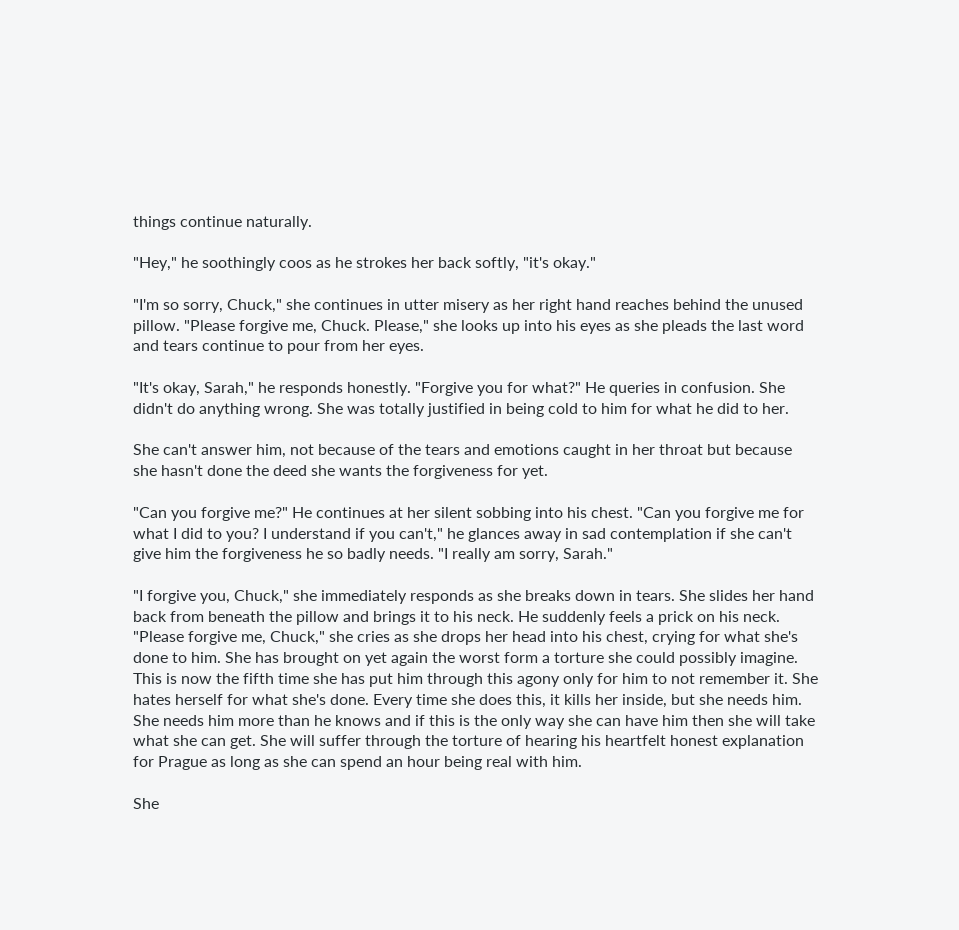things continue naturally.

"Hey," he soothingly coos as he strokes her back softly, "it's okay."

"I'm so sorry, Chuck," she continues in utter misery as her right hand reaches behind the unused pillow. "Please forgive me, Chuck. Please," she looks up into his eyes as she pleads the last word and tears continue to pour from her eyes.

"It's okay, Sarah," he responds honestly. "Forgive you for what?" He queries in confusion. She didn't do anything wrong. She was totally justified in being cold to him for what he did to her.

She can't answer him, not because of the tears and emotions caught in her throat but because she hasn't done the deed she wants the forgiveness for yet.

"Can you forgive me?" He continues at her silent sobbing into his chest. "Can you forgive me for what I did to you? I understand if you can't," he glances away in sad contemplation if she can't give him the forgiveness he so badly needs. "I really am sorry, Sarah."

"I forgive you, Chuck," she immediately responds as she breaks down in tears. She slides her hand back from beneath the pillow and brings it to his neck. He suddenly feels a prick on his neck. "Please forgive me, Chuck," she cries as she drops her head into his chest, crying for what she's done to him. She has brought on yet again the worst form a torture she could possibly imagine. This is now the fifth time she has put him through this agony only for him to not remember it. She hates herself for what she's done. Every time she does this, it kills her inside, but she needs him. She needs him more than he knows and if this is the only way she can have him then she will take what she can get. She will suffer through the torture of hearing his heartfelt honest explanation for Prague as long as she can spend an hour being real with him.

She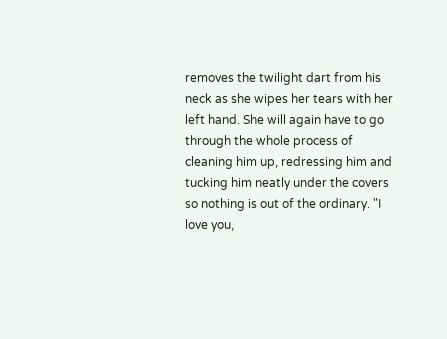removes the twilight dart from his neck as she wipes her tears with her left hand. She will again have to go through the whole process of cleaning him up, redressing him and tucking him neatly under the covers so nothing is out of the ordinary. "I love you,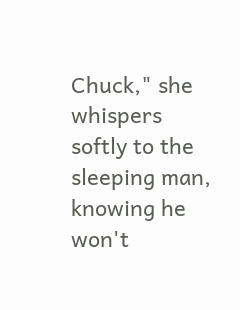Chuck," she whispers softly to the sleeping man, knowing he won't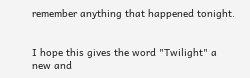remember anything that happened tonight.


I hope this gives the word "Twilight" a new and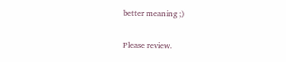better meaning ;)

Please review.